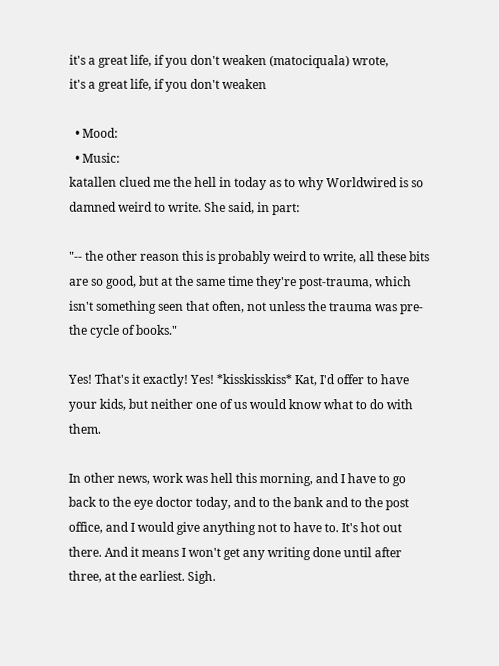it's a great life, if you don't weaken (matociquala) wrote,
it's a great life, if you don't weaken

  • Mood:
  • Music:
katallen clued me the hell in today as to why Worldwired is so damned weird to write. She said, in part:

"-- the other reason this is probably weird to write, all these bits are so good, but at the same time they're post-trauma, which isn't something seen that often, not unless the trauma was pre-the cycle of books."

Yes! That's it exactly! Yes! *kisskisskiss* Kat, I'd offer to have your kids, but neither one of us would know what to do with them.

In other news, work was hell this morning, and I have to go back to the eye doctor today, and to the bank and to the post office, and I would give anything not to have to. It's hot out there. And it means I won't get any writing done until after three, at the earliest. Sigh.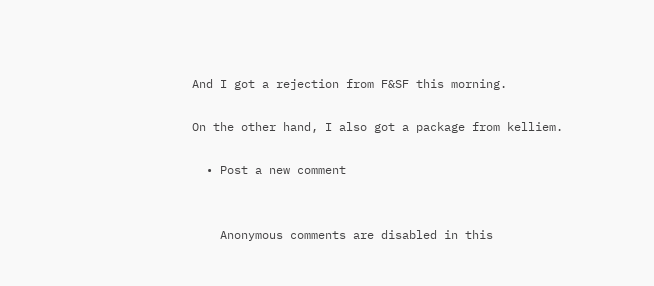And I got a rejection from F&SF this morning.

On the other hand, I also got a package from kelliem.

  • Post a new comment


    Anonymous comments are disabled in this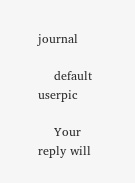journal

    default userpic

    Your reply will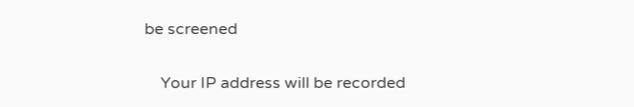be screened

    Your IP address will be recorded